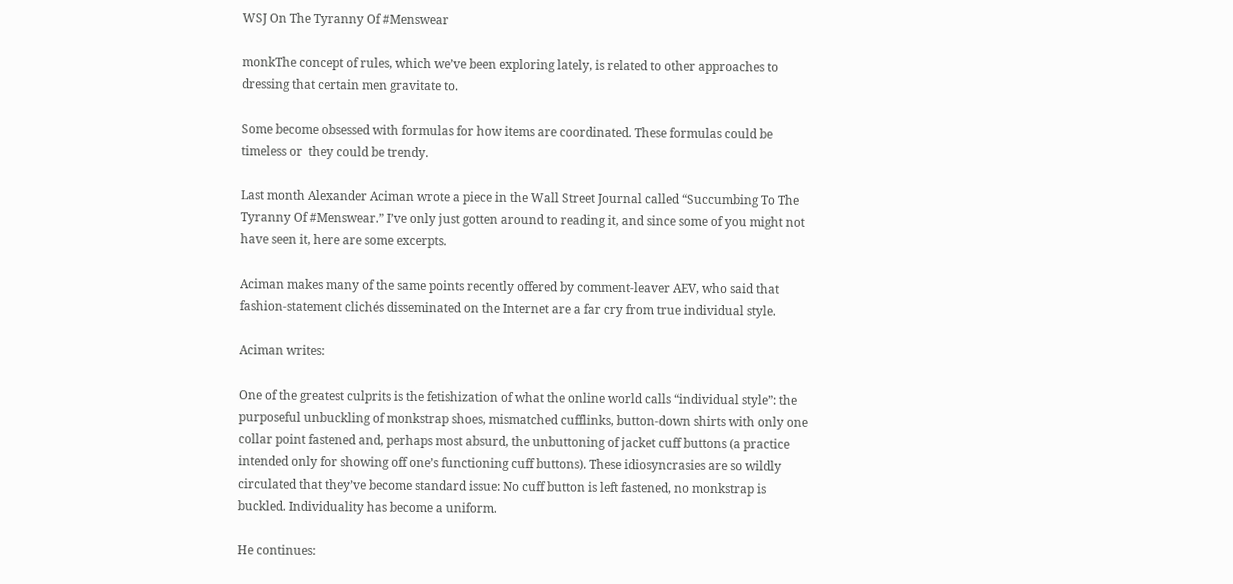WSJ On The Tyranny Of #Menswear

monkThe concept of rules, which we’ve been exploring lately, is related to other approaches to dressing that certain men gravitate to.

Some become obsessed with formulas for how items are coordinated. These formulas could be timeless or  they could be trendy.

Last month Alexander Aciman wrote a piece in the Wall Street Journal called “Succumbing To The Tyranny Of #Menswear.” I’ve only just gotten around to reading it, and since some of you might not have seen it, here are some excerpts.

Aciman makes many of the same points recently offered by comment-leaver AEV, who said that fashion-statement clichés disseminated on the Internet are a far cry from true individual style.

Aciman writes:

One of the greatest culprits is the fetishization of what the online world calls “individual style”: the purposeful unbuckling of monkstrap shoes, mismatched cufflinks, button-down shirts with only one collar point fastened and, perhaps most absurd, the unbuttoning of jacket cuff buttons (a practice intended only for showing off one’s functioning cuff buttons). These idiosyncrasies are so wildly circulated that they’ve become standard issue: No cuff button is left fastened, no monkstrap is buckled. Individuality has become a uniform.

He continues: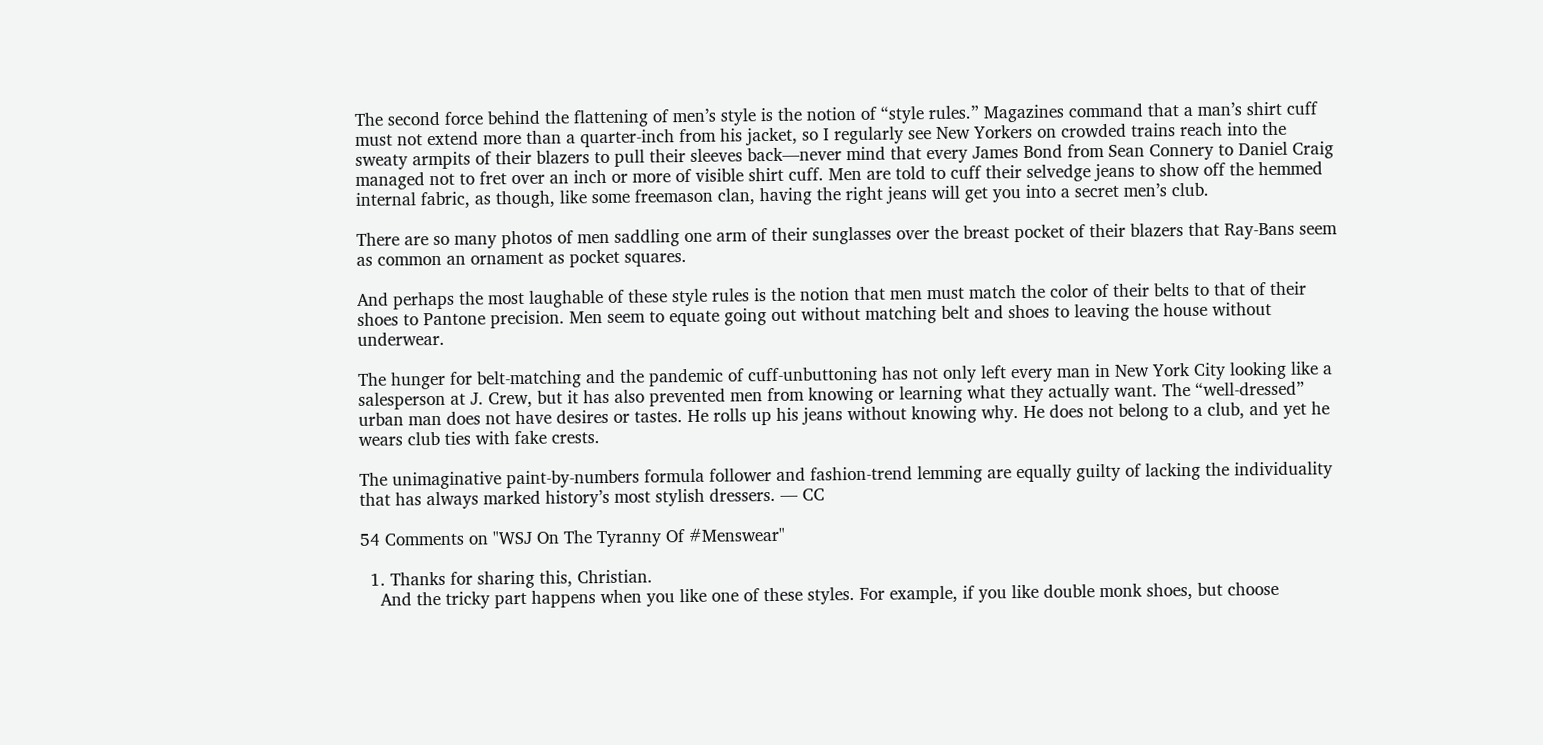The second force behind the flattening of men’s style is the notion of “style rules.” Magazines command that a man’s shirt cuff must not extend more than a quarter-inch from his jacket, so I regularly see New Yorkers on crowded trains reach into the sweaty armpits of their blazers to pull their sleeves back—never mind that every James Bond from Sean Connery to Daniel Craig managed not to fret over an inch or more of visible shirt cuff. Men are told to cuff their selvedge jeans to show off the hemmed internal fabric, as though, like some freemason clan, having the right jeans will get you into a secret men’s club.

There are so many photos of men saddling one arm of their sunglasses over the breast pocket of their blazers that Ray-Bans seem as common an ornament as pocket squares.

And perhaps the most laughable of these style rules is the notion that men must match the color of their belts to that of their shoes to Pantone precision. Men seem to equate going out without matching belt and shoes to leaving the house without underwear.

The hunger for belt-matching and the pandemic of cuff-unbuttoning has not only left every man in New York City looking like a salesperson at J. Crew, but it has also prevented men from knowing or learning what they actually want. The “well-dressed” urban man does not have desires or tastes. He rolls up his jeans without knowing why. He does not belong to a club, and yet he wears club ties with fake crests.

The unimaginative paint-by-numbers formula follower and fashion-trend lemming are equally guilty of lacking the individuality that has always marked history’s most stylish dressers. — CC

54 Comments on "WSJ On The Tyranny Of #Menswear"

  1. Thanks for sharing this, Christian.
    And the tricky part happens when you like one of these styles. For example, if you like double monk shoes, but choose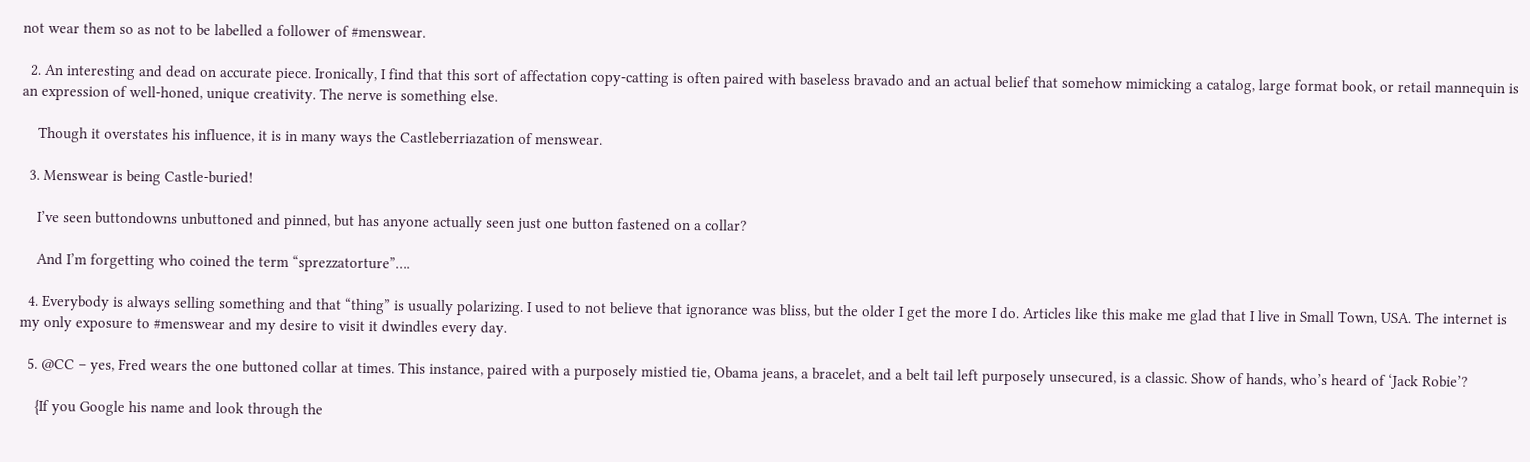not wear them so as not to be labelled a follower of #menswear.

  2. An interesting and dead on accurate piece. Ironically, I find that this sort of affectation copy-catting is often paired with baseless bravado and an actual belief that somehow mimicking a catalog, large format book, or retail mannequin is an expression of well-honed, unique creativity. The nerve is something else.

    Though it overstates his influence, it is in many ways the Castleberriazation of menswear.

  3. Menswear is being Castle-buried!

    I’ve seen buttondowns unbuttoned and pinned, but has anyone actually seen just one button fastened on a collar?

    And I’m forgetting who coined the term “sprezzatorture”….

  4. Everybody is always selling something and that “thing” is usually polarizing. I used to not believe that ignorance was bliss, but the older I get the more I do. Articles like this make me glad that I live in Small Town, USA. The internet is my only exposure to #menswear and my desire to visit it dwindles every day.

  5. @CC – yes, Fred wears the one buttoned collar at times. This instance, paired with a purposely mistied tie, Obama jeans, a bracelet, and a belt tail left purposely unsecured, is a classic. Show of hands, who’s heard of ‘Jack Robie’?

    {If you Google his name and look through the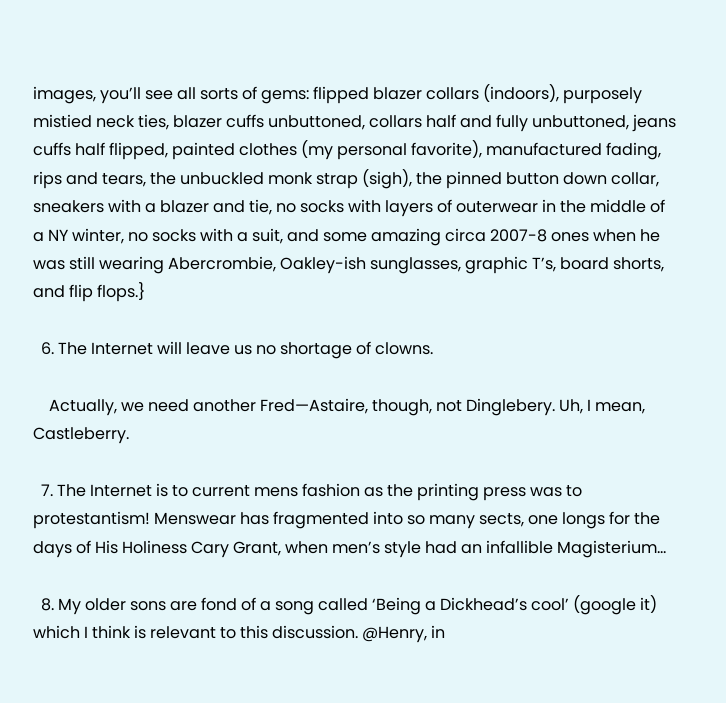images, you’ll see all sorts of gems: flipped blazer collars (indoors), purposely mistied neck ties, blazer cuffs unbuttoned, collars half and fully unbuttoned, jeans cuffs half flipped, painted clothes (my personal favorite), manufactured fading, rips and tears, the unbuckled monk strap (sigh), the pinned button down collar, sneakers with a blazer and tie, no socks with layers of outerwear in the middle of a NY winter, no socks with a suit, and some amazing circa 2007-8 ones when he was still wearing Abercrombie, Oakley-ish sunglasses, graphic T’s, board shorts, and flip flops.}

  6. The Internet will leave us no shortage of clowns.

    Actually, we need another Fred—Astaire, though, not Dinglebery. Uh, I mean, Castleberry.

  7. The Internet is to current mens fashion as the printing press was to protestantism! Menswear has fragmented into so many sects, one longs for the days of His Holiness Cary Grant, when men’s style had an infallible Magisterium…

  8. My older sons are fond of a song called ‘Being a Dickhead’s cool’ (google it) which I think is relevant to this discussion. @Henry, in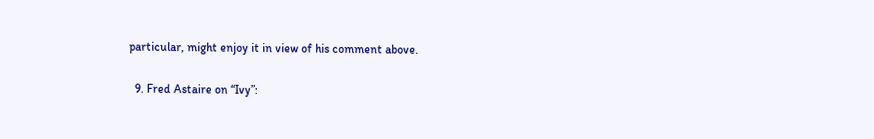particular, might enjoy it in view of his comment above.

  9. Fred Astaire on “Ivy”: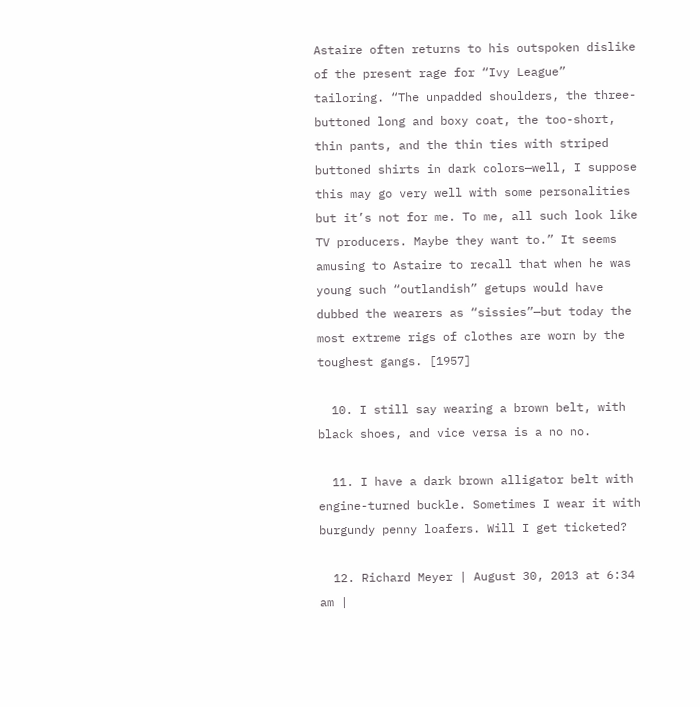Astaire often returns to his outspoken dislike of the present rage for “Ivy League” tailoring. “The unpadded shoulders, the three-buttoned long and boxy coat, the too-short, thin pants, and the thin ties with striped buttoned shirts in dark colors—well, I suppose this may go very well with some personalities but it’s not for me. To me, all such look like TV producers. Maybe they want to.” It seems amusing to Astaire to recall that when he was young such “outlandish” getups would have dubbed the wearers as “sissies”—but today the most extreme rigs of clothes are worn by the toughest gangs. [1957]

  10. I still say wearing a brown belt, with black shoes, and vice versa is a no no.

  11. I have a dark brown alligator belt with engine-turned buckle. Sometimes I wear it with burgundy penny loafers. Will I get ticketed?

  12. Richard Meyer | August 30, 2013 at 6:34 am |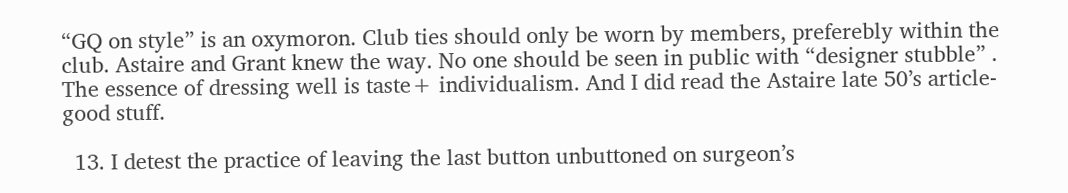“GQ on style” is an oxymoron. Club ties should only be worn by members, preferebly within the club. Astaire and Grant knew the way. No one should be seen in public with “designer stubble” . The essence of dressing well is taste+ individualism. And I did read the Astaire late 50’s article-good stuff.

  13. I detest the practice of leaving the last button unbuttoned on surgeon’s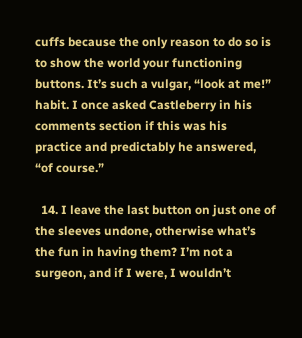cuffs because the only reason to do so is to show the world your functioning buttons. It’s such a vulgar, “look at me!” habit. I once asked Castleberry in his comments section if this was his practice and predictably he answered, “of course.”

  14. I leave the last button on just one of the sleeves undone, otherwise what’s the fun in having them? I’m not a surgeon, and if I were, I wouldn’t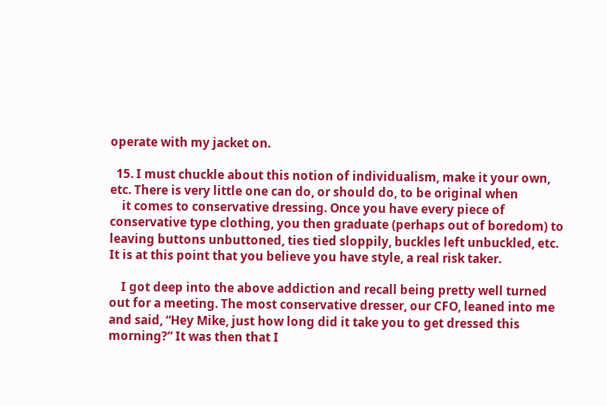operate with my jacket on.

  15. I must chuckle about this notion of individualism, make it your own, etc. There is very little one can do, or should do, to be original when
    it comes to conservative dressing. Once you have every piece of conservative type clothing, you then graduate (perhaps out of boredom) to leaving buttons unbuttoned, ties tied sloppily, buckles left unbuckled, etc. It is at this point that you believe you have style, a real risk taker.

    I got deep into the above addiction and recall being pretty well turned out for a meeting. The most conservative dresser, our CFO, leaned into me and said, “Hey Mike, just how long did it take you to get dressed this morning?” It was then that I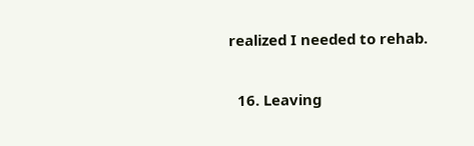realized I needed to rehab.

  16. Leaving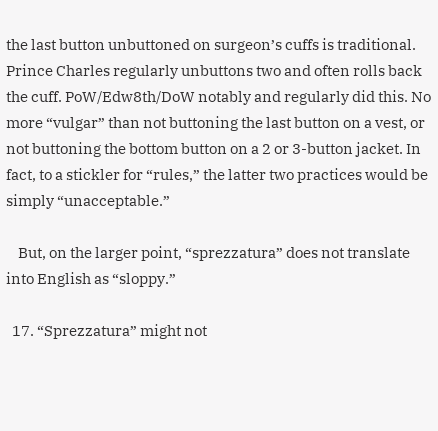the last button unbuttoned on surgeon’s cuffs is traditional. Prince Charles regularly unbuttons two and often rolls back the cuff. PoW/Edw8th/DoW notably and regularly did this. No more “vulgar” than not buttoning the last button on a vest, or not buttoning the bottom button on a 2 or 3-button jacket. In fact, to a stickler for “rules,” the latter two practices would be simply “unacceptable.”

    But, on the larger point, “sprezzatura” does not translate into English as “sloppy.”

  17. “Sprezzatura” might not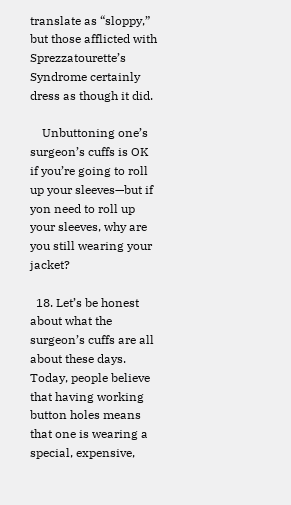translate as “sloppy,” but those afflicted with Sprezzatourette’s Syndrome certainly dress as though it did.

    Unbuttoning one’s surgeon’s cuffs is OK if you’re going to roll up your sleeves—but if yon need to roll up your sleeves, why are you still wearing your jacket?

  18. Let’s be honest about what the surgeon’s cuffs are all about these days. Today, people believe that having working button holes means that one is wearing a special, expensive,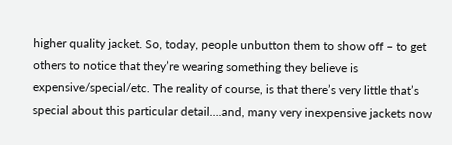higher quality jacket. So, today, people unbutton them to show off – to get others to notice that they’re wearing something they believe is expensive/special/etc. The reality of course, is that there’s very little that’s special about this particular detail….and, many very inexpensive jackets now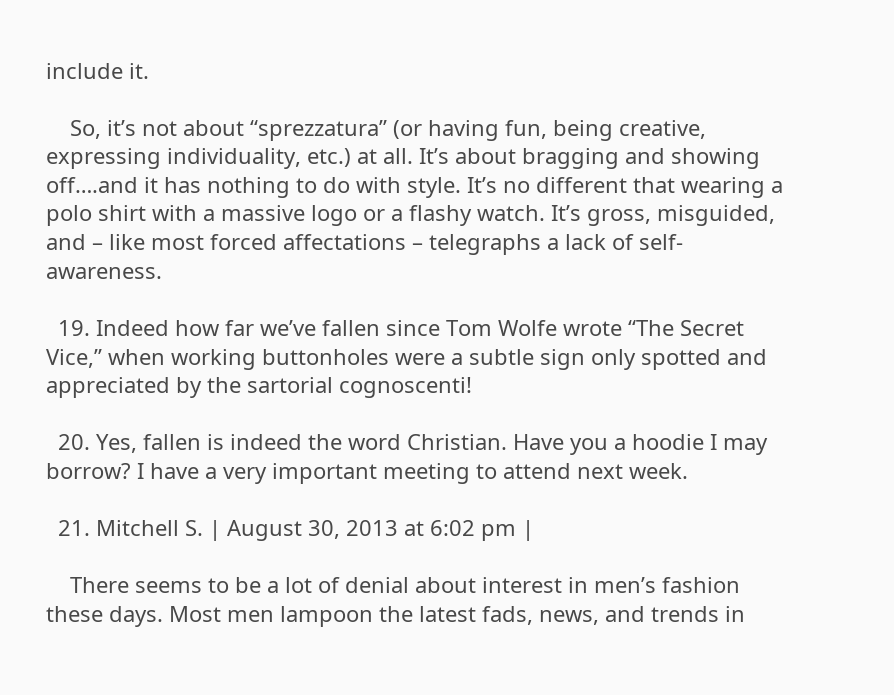include it.

    So, it’s not about “sprezzatura” (or having fun, being creative, expressing individuality, etc.) at all. It’s about bragging and showing off….and it has nothing to do with style. It’s no different that wearing a polo shirt with a massive logo or a flashy watch. It’s gross, misguided, and – like most forced affectations – telegraphs a lack of self-awareness.

  19. Indeed how far we’ve fallen since Tom Wolfe wrote “The Secret Vice,” when working buttonholes were a subtle sign only spotted and appreciated by the sartorial cognoscenti!

  20. Yes, fallen is indeed the word Christian. Have you a hoodie I may borrow? I have a very important meeting to attend next week.

  21. Mitchell S. | August 30, 2013 at 6:02 pm |

    There seems to be a lot of denial about interest in men’s fashion these days. Most men lampoon the latest fads, news, and trends in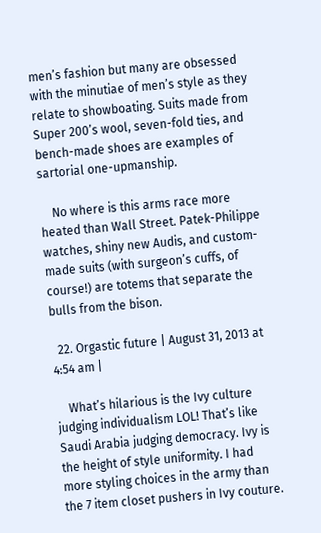men’s fashion but many are obsessed with the minutiae of men’s style as they relate to showboating. Suits made from Super 200’s wool, seven-fold ties, and bench-made shoes are examples of sartorial one-upmanship.

    No where is this arms race more heated than Wall Street. Patek-Philippe watches, shiny new Audis, and custom-made suits (with surgeon’s cuffs, of course!) are totems that separate the bulls from the bison.

  22. Orgastic future | August 31, 2013 at 4:54 am |

    What’s hilarious is the Ivy culture judging individualism LOL! That’s like Saudi Arabia judging democracy. Ivy is the height of style uniformity. I had more styling choices in the army than the 7 item closet pushers in Ivy couture.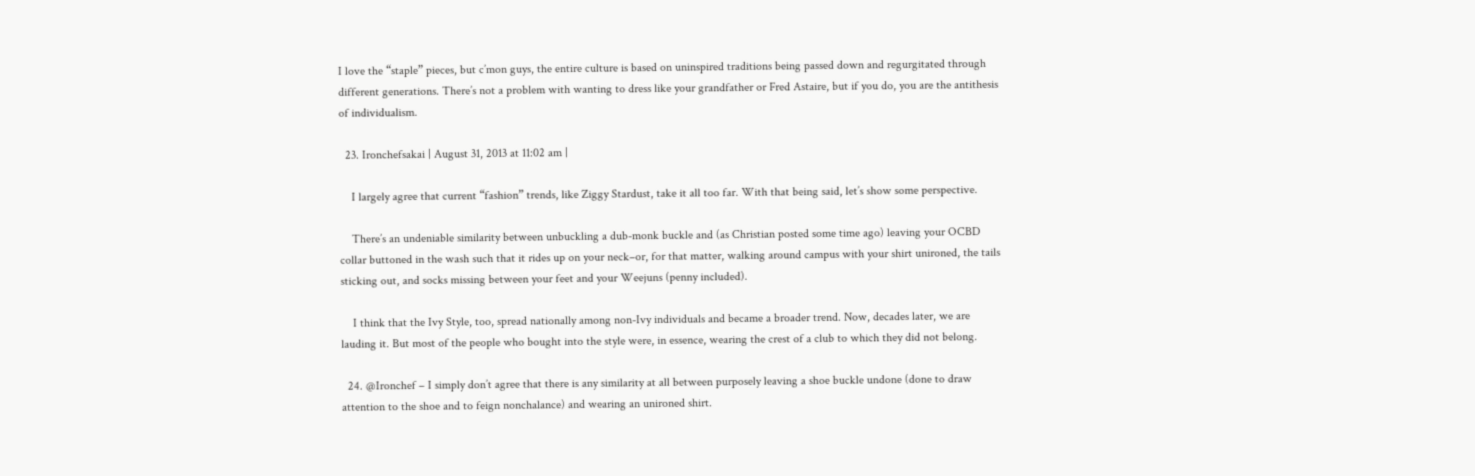I love the “staple” pieces, but c’mon guys, the entire culture is based on uninspired traditions being passed down and regurgitated through different generations. There’s not a problem with wanting to dress like your grandfather or Fred Astaire, but if you do, you are the antithesis of individualism.

  23. Ironchefsakai | August 31, 2013 at 11:02 am |

    I largely agree that current “fashion” trends, like Ziggy Stardust, take it all too far. With that being said, let’s show some perspective.

    There’s an undeniable similarity between unbuckling a dub-monk buckle and (as Christian posted some time ago) leaving your OCBD collar buttoned in the wash such that it rides up on your neck–or, for that matter, walking around campus with your shirt unironed, the tails sticking out, and socks missing between your feet and your Weejuns (penny included).

    I think that the Ivy Style, too, spread nationally among non-Ivy individuals and became a broader trend. Now, decades later, we are lauding it. But most of the people who bought into the style were, in essence, wearing the crest of a club to which they did not belong.

  24. @Ironchef – I simply don’t agree that there is any similarity at all between purposely leaving a shoe buckle undone (done to draw attention to the shoe and to feign nonchalance) and wearing an unironed shirt.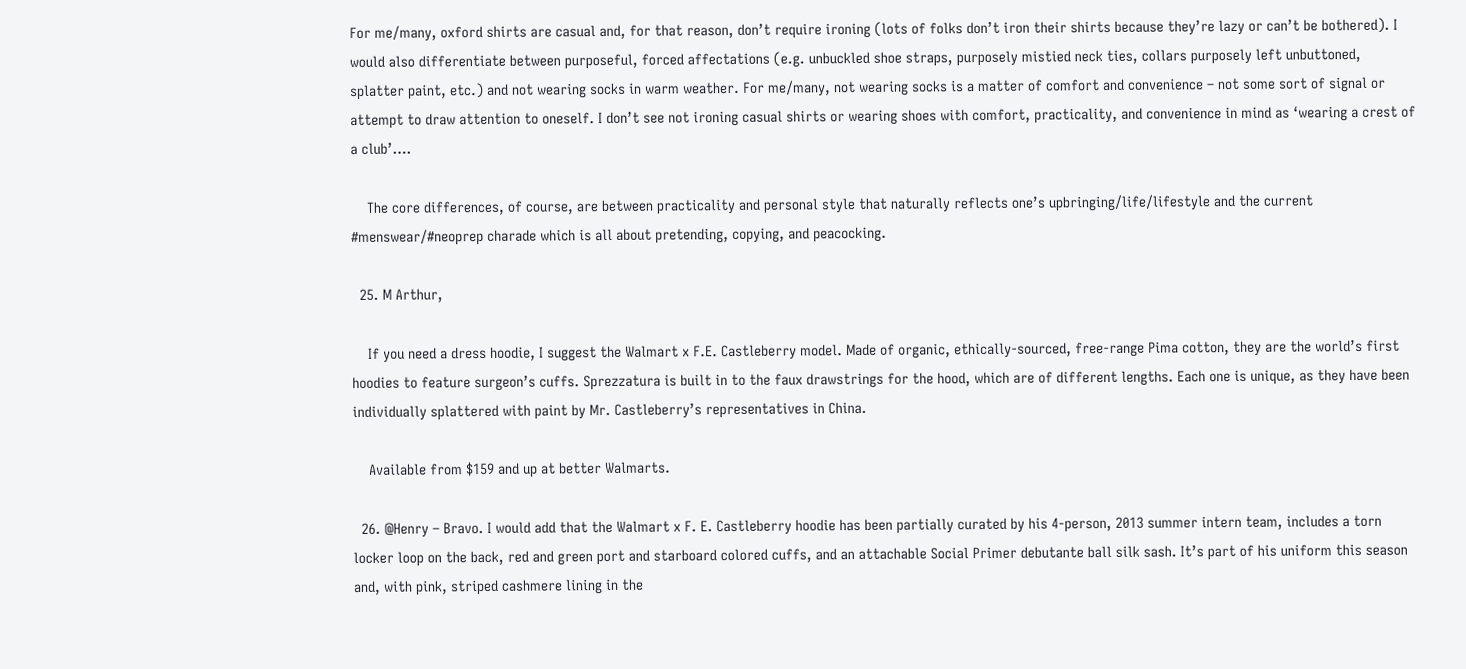For me/many, oxford shirts are casual and, for that reason, don’t require ironing (lots of folks don’t iron their shirts because they’re lazy or can’t be bothered). I would also differentiate between purposeful, forced affectations (e.g. unbuckled shoe straps, purposely mistied neck ties, collars purposely left unbuttoned, splatter paint, etc.) and not wearing socks in warm weather. For me/many, not wearing socks is a matter of comfort and convenience – not some sort of signal or attempt to draw attention to oneself. I don’t see not ironing casual shirts or wearing shoes with comfort, practicality, and convenience in mind as ‘wearing a crest of a club’….

    The core differences, of course, are between practicality and personal style that naturally reflects one’s upbringing/life/lifestyle and the current #menswear/#neoprep charade which is all about pretending, copying, and peacocking.

  25. M Arthur,

    If you need a dress hoodie, I suggest the Walmart x F.E. Castleberry model. Made of organic, ethically-sourced, free-range Pima cotton, they are the world’s first hoodies to feature surgeon’s cuffs. Sprezzatura is built in to the faux drawstrings for the hood, which are of different lengths. Each one is unique, as they have been individually splattered with paint by Mr. Castleberry’s representatives in China.

    Available from $159 and up at better Walmarts.

  26. @Henry – Bravo. I would add that the Walmart x F. E. Castleberry hoodie has been partially curated by his 4-person, 2013 summer intern team, includes a torn locker loop on the back, red and green port and starboard colored cuffs, and an attachable Social Primer debutante ball silk sash. It’s part of his uniform this season and, with pink, striped cashmere lining in the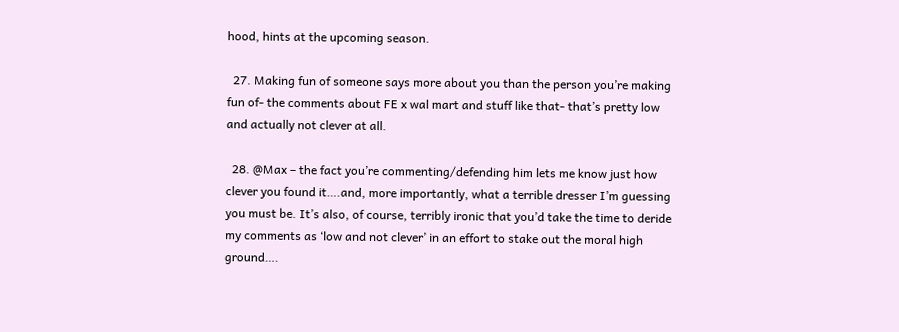hood, hints at the upcoming season.

  27. Making fun of someone says more about you than the person you’re making fun of- the comments about FE x wal mart and stuff like that- that’s pretty low and actually not clever at all.

  28. @Max – the fact you’re commenting/defending him lets me know just how clever you found it….and, more importantly, what a terrible dresser I’m guessing you must be. It’s also, of course, terribly ironic that you’d take the time to deride my comments as ‘low and not clever’ in an effort to stake out the moral high ground….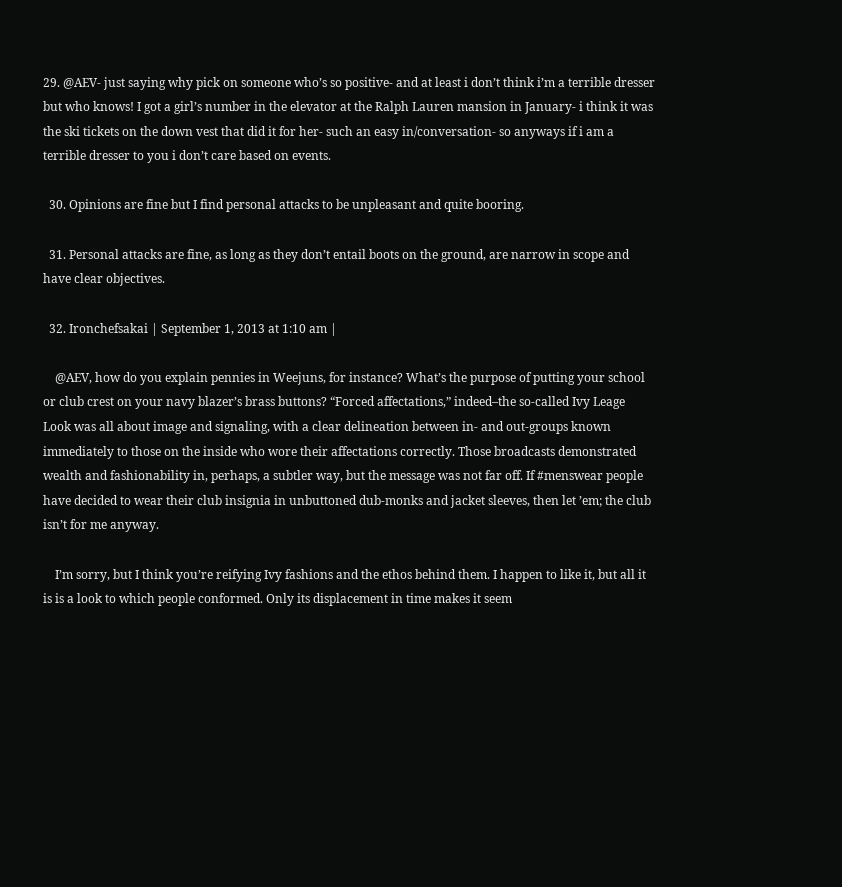29. @AEV- just saying why pick on someone who’s so positive- and at least i don’t think i’m a terrible dresser but who knows! I got a girl’s number in the elevator at the Ralph Lauren mansion in January- i think it was the ski tickets on the down vest that did it for her- such an easy in/conversation- so anyways if i am a terrible dresser to you i don’t care based on events.

  30. Opinions are fine but I find personal attacks to be unpleasant and quite booring.

  31. Personal attacks are fine, as long as they don’t entail boots on the ground, are narrow in scope and have clear objectives.

  32. Ironchefsakai | September 1, 2013 at 1:10 am |

    @AEV, how do you explain pennies in Weejuns, for instance? What’s the purpose of putting your school or club crest on your navy blazer’s brass buttons? “Forced affectations,” indeed–the so-called Ivy Leage Look was all about image and signaling, with a clear delineation between in- and out-groups known immediately to those on the inside who wore their affectations correctly. Those broadcasts demonstrated wealth and fashionability in, perhaps, a subtler way, but the message was not far off. If #menswear people have decided to wear their club insignia in unbuttoned dub-monks and jacket sleeves, then let ’em; the club isn’t for me anyway.

    I’m sorry, but I think you’re reifying Ivy fashions and the ethos behind them. I happen to like it, but all it is is a look to which people conformed. Only its displacement in time makes it seem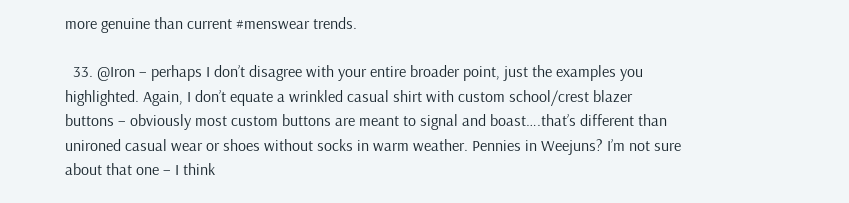more genuine than current #menswear trends.

  33. @Iron – perhaps I don’t disagree with your entire broader point, just the examples you highlighted. Again, I don’t equate a wrinkled casual shirt with custom school/crest blazer buttons – obviously most custom buttons are meant to signal and boast….that’s different than unironed casual wear or shoes without socks in warm weather. Pennies in Weejuns? I’m not sure about that one – I think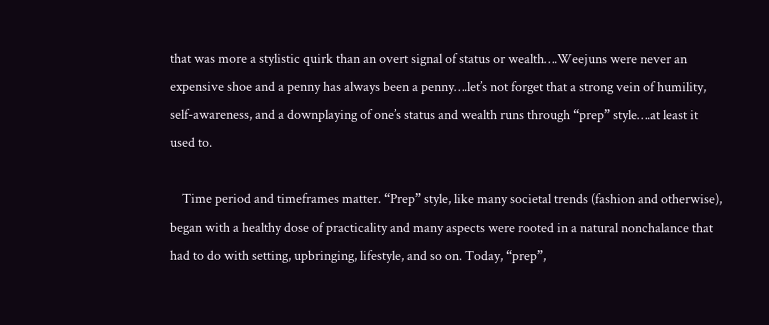that was more a stylistic quirk than an overt signal of status or wealth….Weejuns were never an expensive shoe and a penny has always been a penny….let’s not forget that a strong vein of humility, self-awareness, and a downplaying of one’s status and wealth runs through “prep” style….at least it used to.

    Time period and timeframes matter. “Prep” style, like many societal trends (fashion and otherwise), began with a healthy dose of practicality and many aspects were rooted in a natural nonchalance that had to do with setting, upbringing, lifestyle, and so on. Today, “prep”,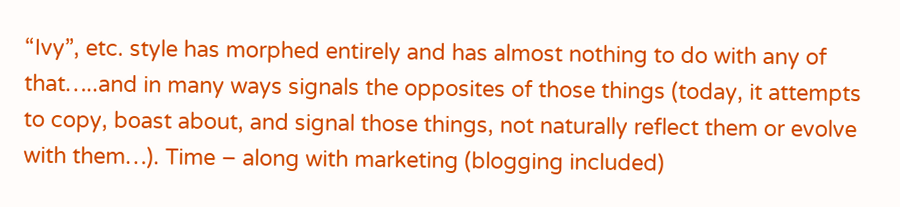“Ivy”, etc. style has morphed entirely and has almost nothing to do with any of that…..and in many ways signals the opposites of those things (today, it attempts to copy, boast about, and signal those things, not naturally reflect them or evolve with them…). Time – along with marketing (blogging included)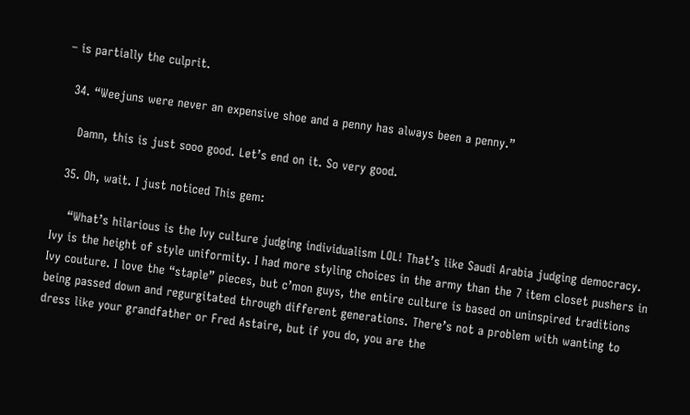– is partially the culprit.

  34. “Weejuns were never an expensive shoe and a penny has always been a penny.”

    Damn, this is just sooo good. Let’s end on it. So very good.

  35. Oh, wait. I just noticed This gem:

    “What’s hilarious is the Ivy culture judging individualism LOL! That’s like Saudi Arabia judging democracy. Ivy is the height of style uniformity. I had more styling choices in the army than the 7 item closet pushers in Ivy couture. I love the “staple” pieces, but c’mon guys, the entire culture is based on uninspired traditions being passed down and regurgitated through different generations. There’s not a problem with wanting to dress like your grandfather or Fred Astaire, but if you do, you are the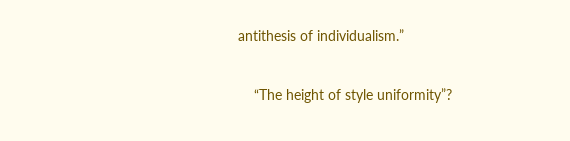antithesis of individualism.”

    “The height of style uniformity”?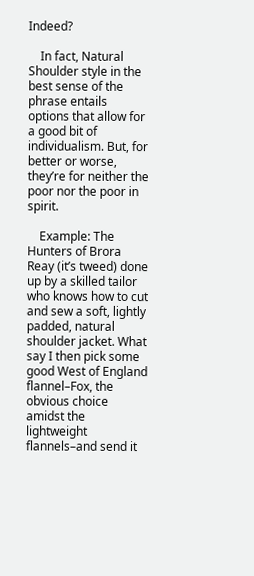Indeed?

    In fact, Natural Shoulder style in the best sense of the phrase entails options that allow for a good bit of individualism. But, for better or worse, they’re for neither the poor nor the poor in spirit.

    Example: The Hunters of Brora Reay (it’s tweed) done up by a skilled tailor who knows how to cut and sew a soft, lightly padded, natural shoulder jacket. What say I then pick some good West of England flannel–Fox, the obvious choice amidst the lightweight flannels–and send it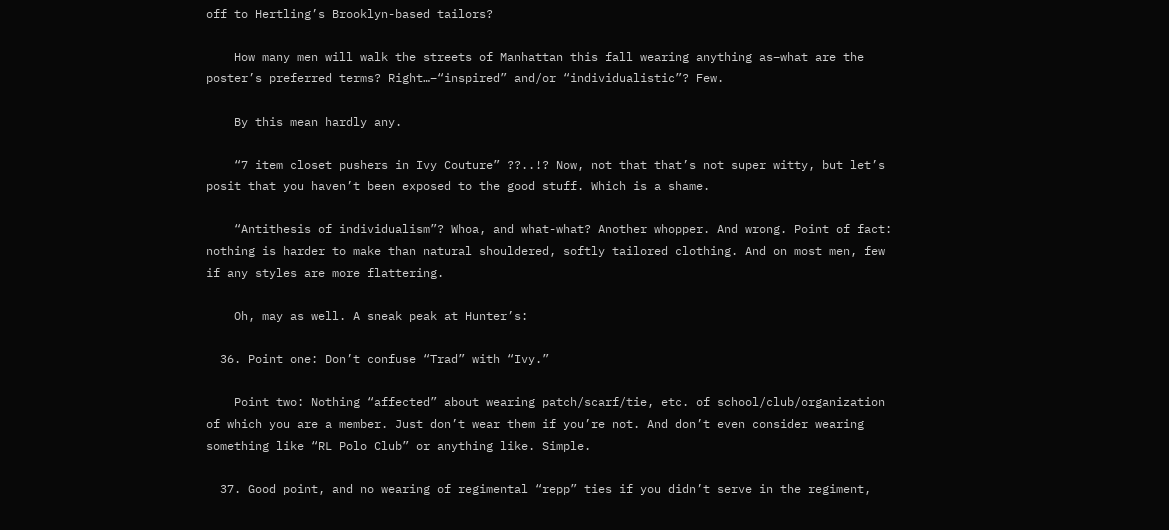off to Hertling’s Brooklyn-based tailors?

    How many men will walk the streets of Manhattan this fall wearing anything as–what are the poster’s preferred terms? Right…–“inspired” and/or “individualistic”? Few.

    By this mean hardly any.

    “7 item closet pushers in Ivy Couture” ??..!? Now, not that that’s not super witty, but let’s posit that you haven’t been exposed to the good stuff. Which is a shame.

    “Antithesis of individualism”? Whoa, and what-what? Another whopper. And wrong. Point of fact: nothing is harder to make than natural shouldered, softly tailored clothing. And on most men, few if any styles are more flattering.

    Oh, may as well. A sneak peak at Hunter’s:

  36. Point one: Don’t confuse “Trad” with “Ivy.”

    Point two: Nothing “affected” about wearing patch/scarf/tie, etc. of school/club/organization of which you are a member. Just don’t wear them if you’re not. And don’t even consider wearing something like “RL Polo Club” or anything like. Simple.

  37. Good point, and no wearing of regimental “repp” ties if you didn’t serve in the regiment,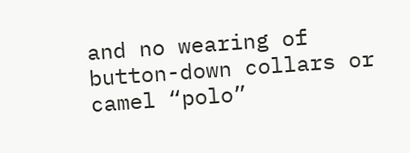and no wearing of button-down collars or camel “polo”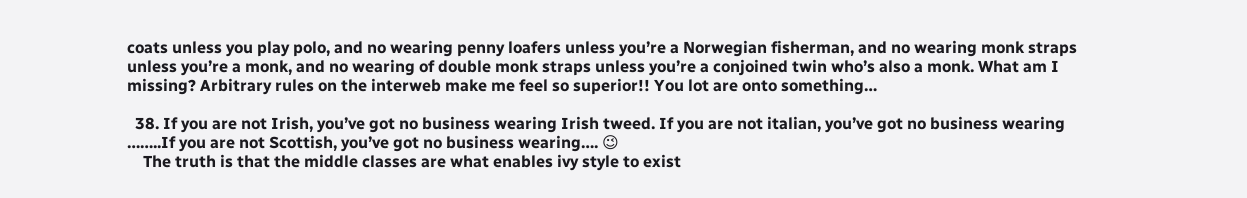coats unless you play polo, and no wearing penny loafers unless you’re a Norwegian fisherman, and no wearing monk straps unless you’re a monk, and no wearing of double monk straps unless you’re a conjoined twin who’s also a monk. What am I missing? Arbitrary rules on the interweb make me feel so superior!! You lot are onto something…

  38. If you are not Irish, you’ve got no business wearing Irish tweed. If you are not italian, you’ve got no business wearing ……..If you are not Scottish, you’ve got no business wearing…. 😉
    The truth is that the middle classes are what enables ivy style to exist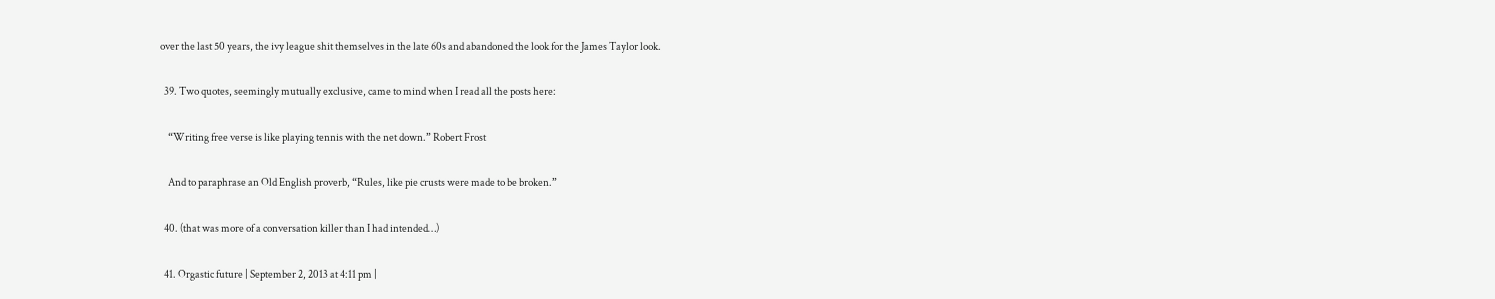over the last 50 years, the ivy league shit themselves in the late 60s and abandoned the look for the James Taylor look.

  39. Two quotes, seemingly mutually exclusive, came to mind when I read all the posts here:

    “Writing free verse is like playing tennis with the net down.” Robert Frost

    And to paraphrase an Old English proverb, “Rules, like pie crusts were made to be broken.”

  40. (that was more of a conversation killer than I had intended…)

  41. Orgastic future | September 2, 2013 at 4:11 pm |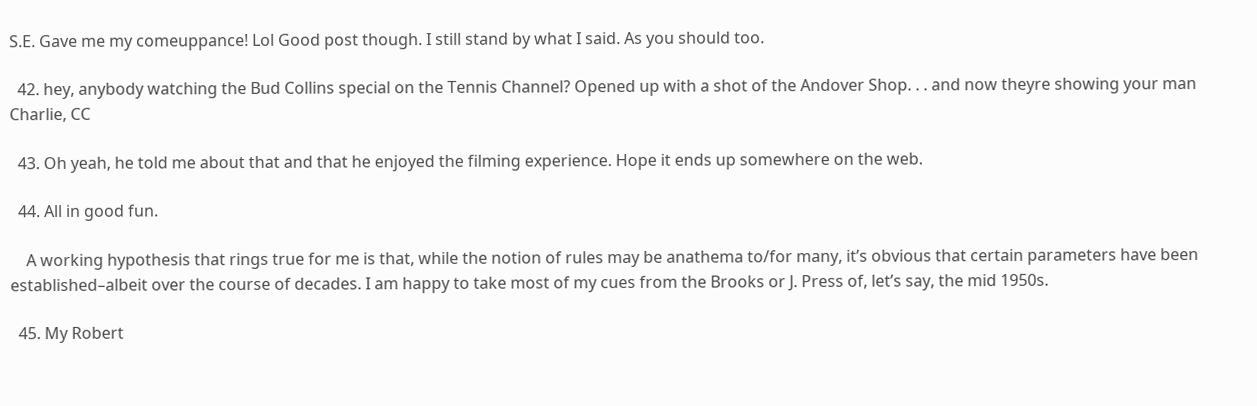S.E. Gave me my comeuppance! Lol Good post though. I still stand by what I said. As you should too.

  42. hey, anybody watching the Bud Collins special on the Tennis Channel? Opened up with a shot of the Andover Shop. . . and now theyre showing your man Charlie, CC

  43. Oh yeah, he told me about that and that he enjoyed the filming experience. Hope it ends up somewhere on the web.

  44. All in good fun.

    A working hypothesis that rings true for me is that, while the notion of rules may be anathema to/for many, it’s obvious that certain parameters have been established–albeit over the course of decades. I am happy to take most of my cues from the Brooks or J. Press of, let’s say, the mid 1950s.

  45. My Robert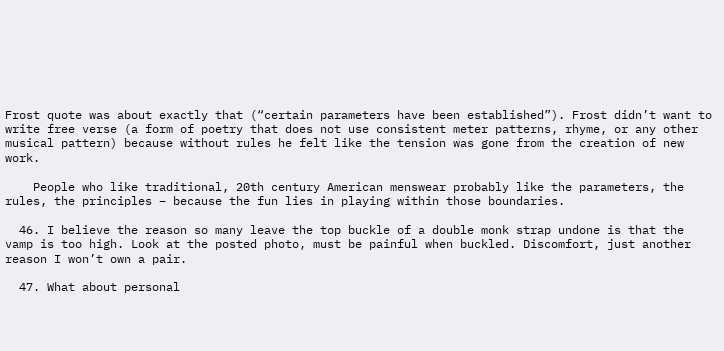Frost quote was about exactly that (“certain parameters have been established”). Frost didn’t want to write free verse (a form of poetry that does not use consistent meter patterns, rhyme, or any other musical pattern) because without rules he felt like the tension was gone from the creation of new work.

    People who like traditional, 20th century American menswear probably like the parameters, the rules, the principles – because the fun lies in playing within those boundaries.

  46. I believe the reason so many leave the top buckle of a double monk strap undone is that the vamp is too high. Look at the posted photo, must be painful when buckled. Discomfort, just another reason I won’t own a pair.

  47. What about personal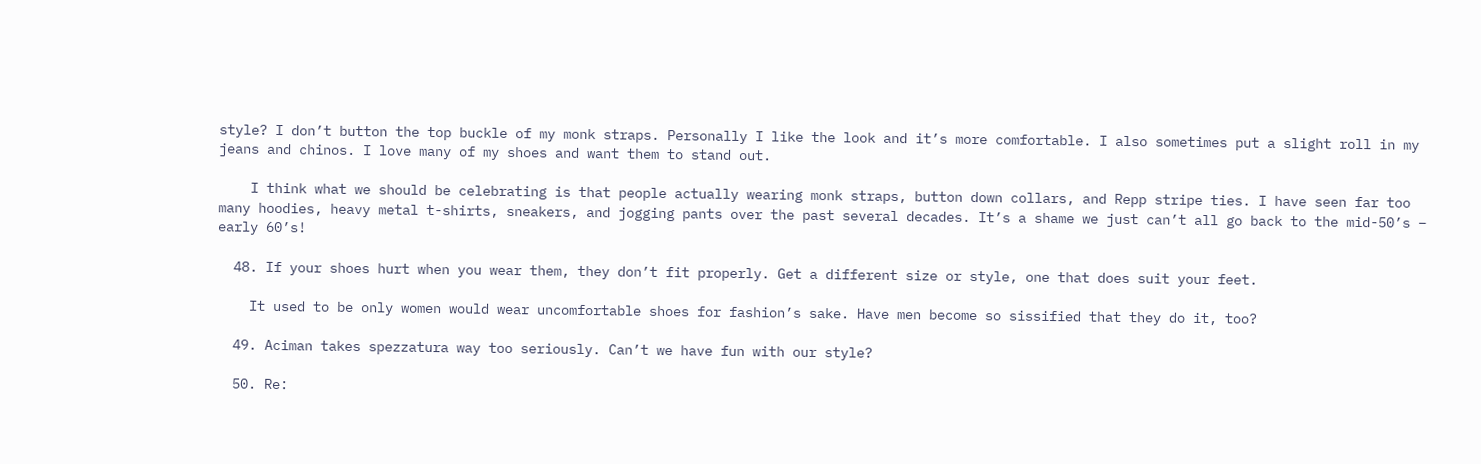style? I don’t button the top buckle of my monk straps. Personally I like the look and it’s more comfortable. I also sometimes put a slight roll in my jeans and chinos. I love many of my shoes and want them to stand out.

    I think what we should be celebrating is that people actually wearing monk straps, button down collars, and Repp stripe ties. I have seen far too many hoodies, heavy metal t-shirts, sneakers, and jogging pants over the past several decades. It’s a shame we just can’t all go back to the mid-50’s – early 60’s!

  48. If your shoes hurt when you wear them, they don’t fit properly. Get a different size or style, one that does suit your feet.

    It used to be only women would wear uncomfortable shoes for fashion’s sake. Have men become so sissified that they do it, too?

  49. Aciman takes spezzatura way too seriously. Can’t we have fun with our style?

  50. Re: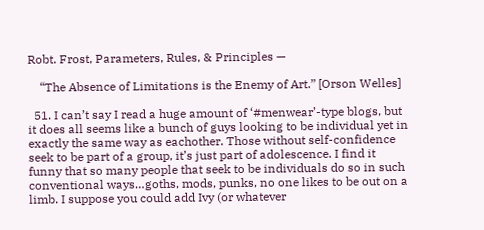Robt. Frost, Parameters, Rules, & Principles —

    “The Absence of Limitations is the Enemy of Art.” [Orson Welles]

  51. I can’t say I read a huge amount of ‘#menwear’-type blogs, but it does all seems like a bunch of guys looking to be individual yet in exactly the same way as eachother. Those without self-confidence seek to be part of a group, it’s just part of adolescence. I find it funny that so many people that seek to be individuals do so in such conventional ways…goths, mods, punks, no one likes to be out on a limb. I suppose you could add Ivy (or whatever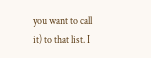you want to call it) to that list. I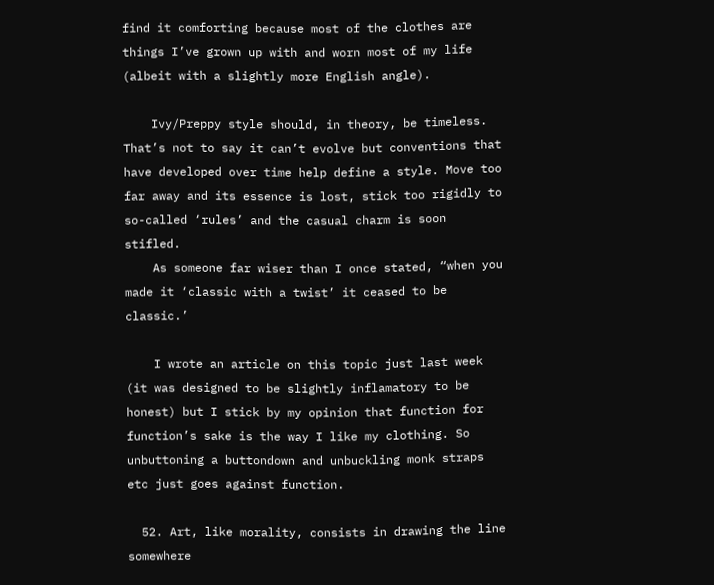find it comforting because most of the clothes are things I’ve grown up with and worn most of my life (albeit with a slightly more English angle).

    Ivy/Preppy style should, in theory, be timeless. That’s not to say it can’t evolve but conventions that have developed over time help define a style. Move too far away and its essence is lost, stick too rigidly to so-called ‘rules’ and the casual charm is soon stifled.
    As someone far wiser than I once stated, “when you made it ‘classic with a twist’ it ceased to be classic.’

    I wrote an article on this topic just last week (it was designed to be slightly inflamatory to be honest) but I stick by my opinion that function for function’s sake is the way I like my clothing. So unbuttoning a buttondown and unbuckling monk straps etc just goes against function.

  52. Art, like morality, consists in drawing the line somewhere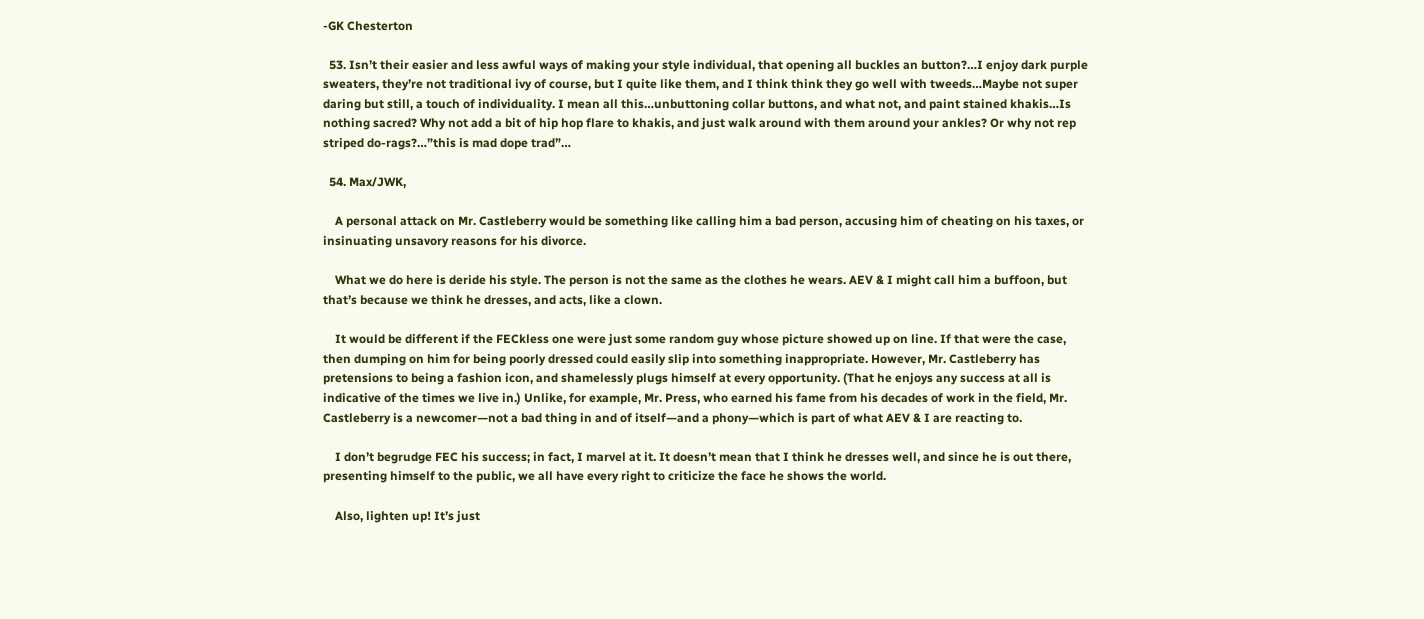-GK Chesterton

  53. Isn’t their easier and less awful ways of making your style individual, that opening all buckles an button?…I enjoy dark purple sweaters, they’re not traditional ivy of course, but I quite like them, and I think think they go well with tweeds…Maybe not super daring but still, a touch of individuality. I mean all this…unbuttoning collar buttons, and what not, and paint stained khakis…Is nothing sacred? Why not add a bit of hip hop flare to khakis, and just walk around with them around your ankles? Or why not rep striped do-rags?…”this is mad dope trad”…

  54. Max/JWK,

    A personal attack on Mr. Castleberry would be something like calling him a bad person, accusing him of cheating on his taxes, or insinuating unsavory reasons for his divorce.

    What we do here is deride his style. The person is not the same as the clothes he wears. AEV & I might call him a buffoon, but that’s because we think he dresses, and acts, like a clown.

    It would be different if the FECkless one were just some random guy whose picture showed up on line. If that were the case, then dumping on him for being poorly dressed could easily slip into something inappropriate. However, Mr. Castleberry has pretensions to being a fashion icon, and shamelessly plugs himself at every opportunity. (That he enjoys any success at all is indicative of the times we live in.) Unlike, for example, Mr. Press, who earned his fame from his decades of work in the field, Mr. Castleberry is a newcomer—not a bad thing in and of itself—and a phony—which is part of what AEV & I are reacting to.

    I don’t begrudge FEC his success; in fact, I marvel at it. It doesn’t mean that I think he dresses well, and since he is out there, presenting himself to the public, we all have every right to criticize the face he shows the world.

    Also, lighten up! It’s just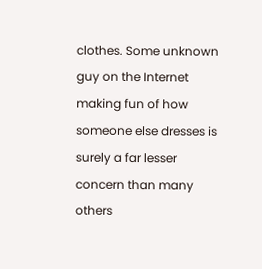clothes. Some unknown guy on the Internet making fun of how someone else dresses is surely a far lesser concern than many others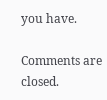you have.

Comments are closed.